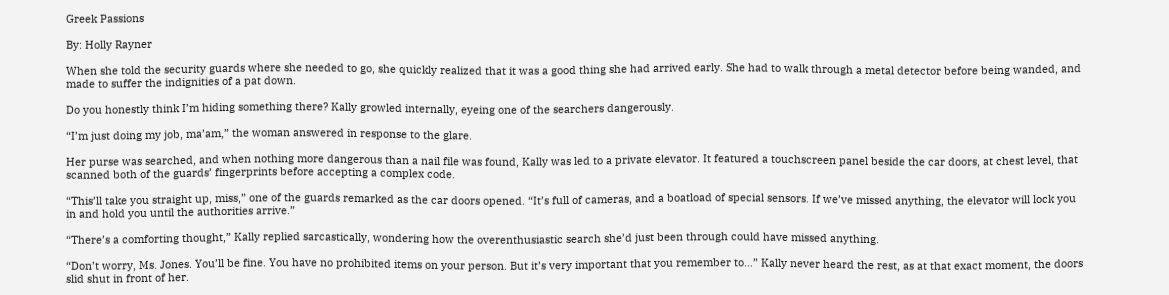Greek Passions

By: Holly Rayner

When she told the security guards where she needed to go, she quickly realized that it was a good thing she had arrived early. She had to walk through a metal detector before being wanded, and made to suffer the indignities of a pat down.

Do you honestly think I’m hiding something there? Kally growled internally, eyeing one of the searchers dangerously.

“I’m just doing my job, ma’am,” the woman answered in response to the glare.

Her purse was searched, and when nothing more dangerous than a nail file was found, Kally was led to a private elevator. It featured a touchscreen panel beside the car doors, at chest level, that scanned both of the guards’ fingerprints before accepting a complex code.

“This’ll take you straight up, miss,” one of the guards remarked as the car doors opened. “It’s full of cameras, and a boatload of special sensors. If we’ve missed anything, the elevator will lock you in and hold you until the authorities arrive.”

“There’s a comforting thought,” Kally replied sarcastically, wondering how the overenthusiastic search she’d just been through could have missed anything.

“Don’t worry, Ms. Jones. You’ll be fine. You have no prohibited items on your person. But it’s very important that you remember to…” Kally never heard the rest, as at that exact moment, the doors slid shut in front of her.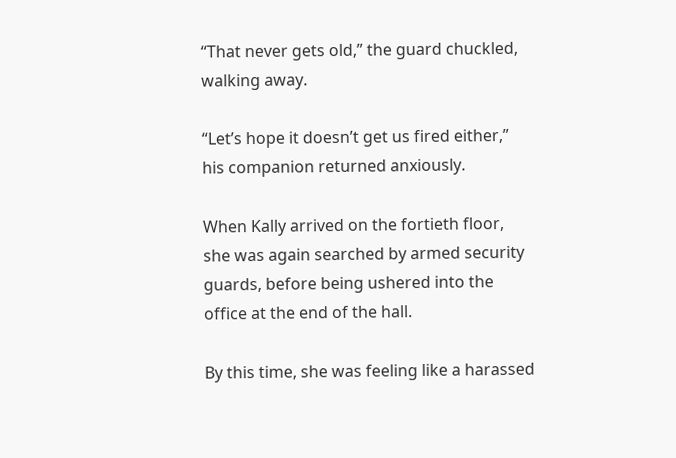“That never gets old,” the guard chuckled, walking away.

“Let’s hope it doesn’t get us fired either,” his companion returned anxiously.

When Kally arrived on the fortieth floor, she was again searched by armed security guards, before being ushered into the office at the end of the hall.

By this time, she was feeling like a harassed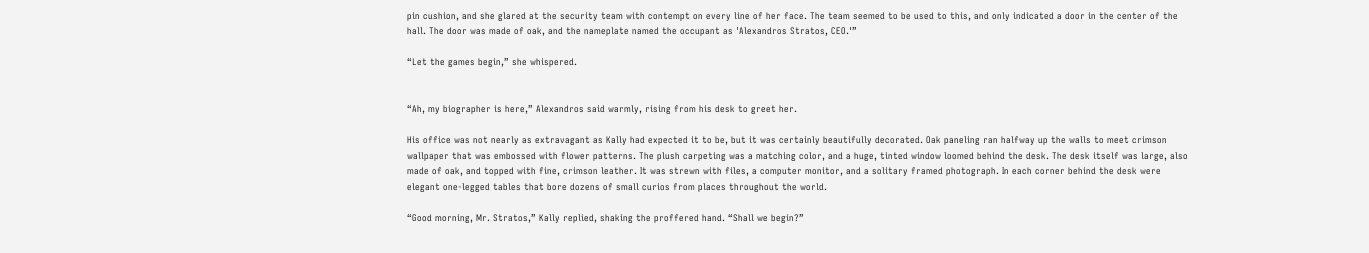pin cushion, and she glared at the security team with contempt on every line of her face. The team seemed to be used to this, and only indicated a door in the center of the hall. The door was made of oak, and the nameplate named the occupant as 'Alexandros Stratos, CEO.'”

“Let the games begin,” she whispered.


“Ah, my biographer is here,” Alexandros said warmly, rising from his desk to greet her.

His office was not nearly as extravagant as Kally had expected it to be, but it was certainly beautifully decorated. Oak paneling ran halfway up the walls to meet crimson wallpaper that was embossed with flower patterns. The plush carpeting was a matching color, and a huge, tinted window loomed behind the desk. The desk itself was large, also made of oak, and topped with fine, crimson leather. It was strewn with files, a computer monitor, and a solitary framed photograph. In each corner behind the desk were elegant one-legged tables that bore dozens of small curios from places throughout the world.

“Good morning, Mr. Stratos,” Kally replied, shaking the proffered hand. “Shall we begin?”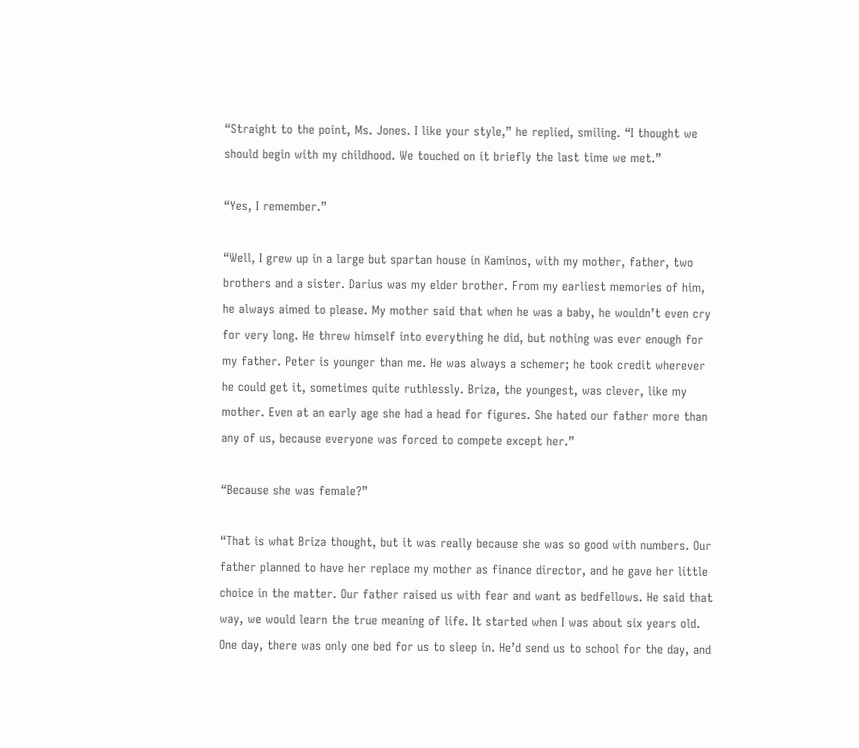“Straight to the point, Ms. Jones. I like your style,” he replied, smiling. “I thought we should begin with my childhood. We touched on it briefly the last time we met.”

“Yes, I remember.”

“Well, I grew up in a large but spartan house in Kaminos, with my mother, father, two brothers and a sister. Darius was my elder brother. From my earliest memories of him, he always aimed to please. My mother said that when he was a baby, he wouldn’t even cry for very long. He threw himself into everything he did, but nothing was ever enough for my father. Peter is younger than me. He was always a schemer; he took credit wherever he could get it, sometimes quite ruthlessly. Briza, the youngest, was clever, like my mother. Even at an early age she had a head for figures. She hated our father more than any of us, because everyone was forced to compete except her.”

“Because she was female?”

“That is what Briza thought, but it was really because she was so good with numbers. Our father planned to have her replace my mother as finance director, and he gave her little choice in the matter. Our father raised us with fear and want as bedfellows. He said that way, we would learn the true meaning of life. It started when I was about six years old. One day, there was only one bed for us to sleep in. He’d send us to school for the day, and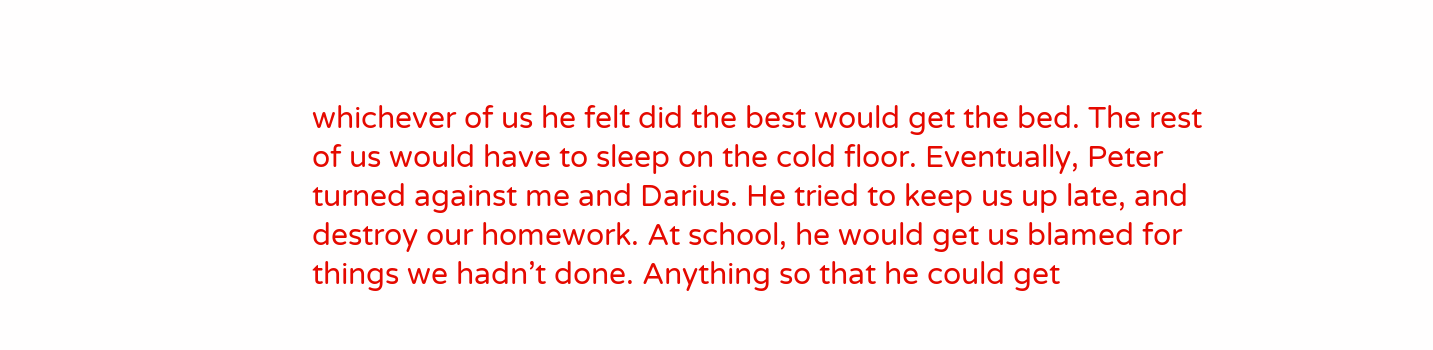whichever of us he felt did the best would get the bed. The rest of us would have to sleep on the cold floor. Eventually, Peter turned against me and Darius. He tried to keep us up late, and destroy our homework. At school, he would get us blamed for things we hadn’t done. Anything so that he could get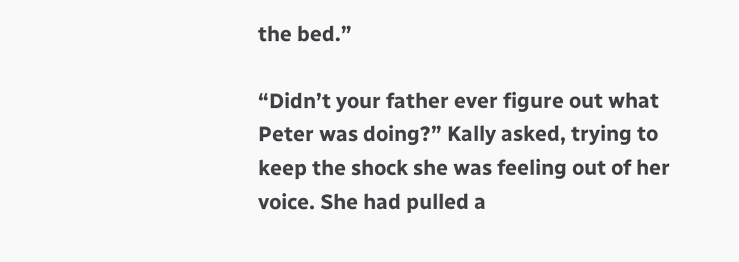the bed.”

“Didn’t your father ever figure out what Peter was doing?” Kally asked, trying to keep the shock she was feeling out of her voice. She had pulled a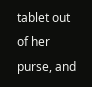tablet out of her purse, and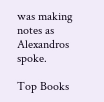was making notes as Alexandros spoke.

Top Books